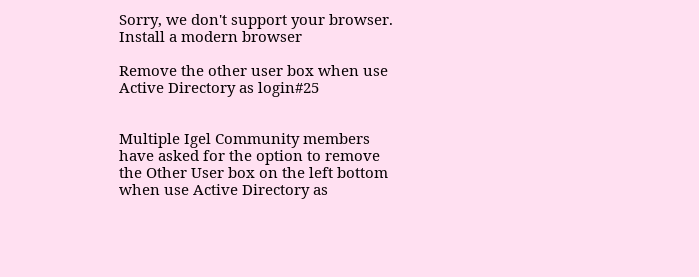Sorry, we don't support your browser.  Install a modern browser

Remove the other user box when use Active Directory as login#25


Multiple Igel Community members have asked for the option to remove the Other User box on the left bottom when use Active Directory as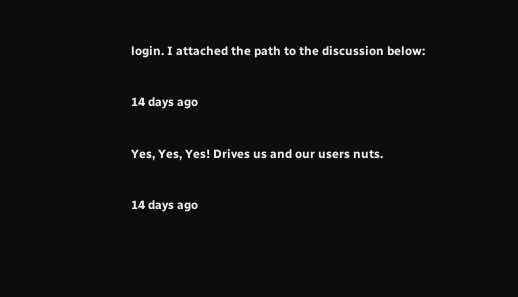login. I attached the path to the discussion below:

14 days ago

Yes, Yes, Yes! Drives us and our users nuts.

14 days ago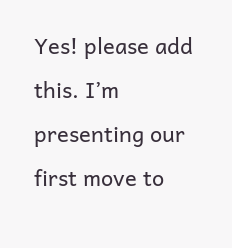Yes! please add this. I’m presenting our first move to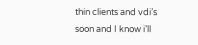thin clients and vdi’s soon and I know i’ll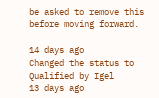be asked to remove this before moving forward.

14 days ago
Changed the status to
Qualified by Igel
13 days ago